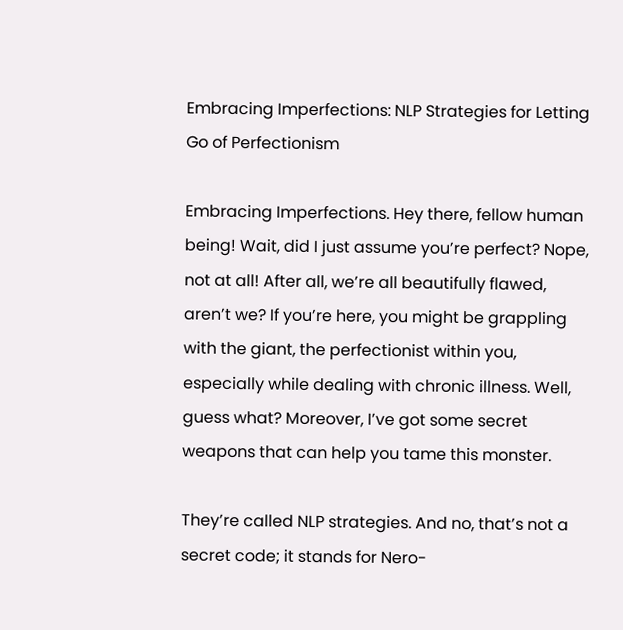Embracing Imperfections: NLP Strategies for Letting Go of Perfectionism

Embracing Imperfections. Hey there, fellow human being! Wait, did I just assume you’re perfect? Nope, not at all! After all, we’re all beautifully flawed, aren’t we? If you’re here, you might be grappling with the giant, the perfectionist within you, especially while dealing with chronic illness. Well, guess what? Moreover, I’ve got some secret weapons that can help you tame this monster.

They’re called NLP strategies. And no, that’s not a secret code; it stands for Nero-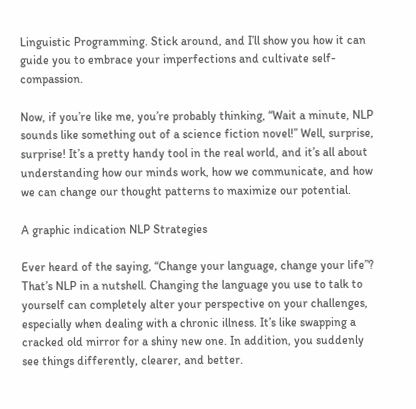Linguistic Programming. Stick around, and I’ll show you how it can guide you to embrace your imperfections and cultivate self-compassion.

Now, if you’re like me, you’re probably thinking, “Wait a minute, NLP sounds like something out of a science fiction novel!” Well, surprise, surprise! It’s a pretty handy tool in the real world, and it’s all about understanding how our minds work, how we communicate, and how we can change our thought patterns to maximize our potential.

A graphic indication NLP Strategies

Ever heard of the saying, “Change your language, change your life”? That’s NLP in a nutshell. Changing the language you use to talk to yourself can completely alter your perspective on your challenges, especially when dealing with a chronic illness. It’s like swapping a cracked old mirror for a shiny new one. In addition, you suddenly see things differently, clearer, and better.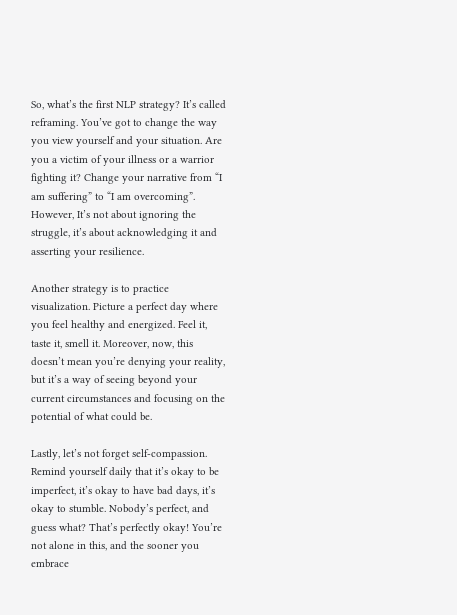So, what’s the first NLP strategy? It’s called reframing. You’ve got to change the way you view yourself and your situation. Are you a victim of your illness or a warrior fighting it? Change your narrative from “I am suffering” to “I am overcoming”. However, It’s not about ignoring the struggle, it’s about acknowledging it and asserting your resilience.

Another strategy is to practice visualization. Picture a perfect day where you feel healthy and energized. Feel it, taste it, smell it. Moreover, now, this doesn’t mean you’re denying your reality, but it’s a way of seeing beyond your current circumstances and focusing on the potential of what could be.

Lastly, let’s not forget self-compassion. Remind yourself daily that it’s okay to be imperfect, it’s okay to have bad days, it’s okay to stumble. Nobody’s perfect, and guess what? That’s perfectly okay! You’re not alone in this, and the sooner you embrace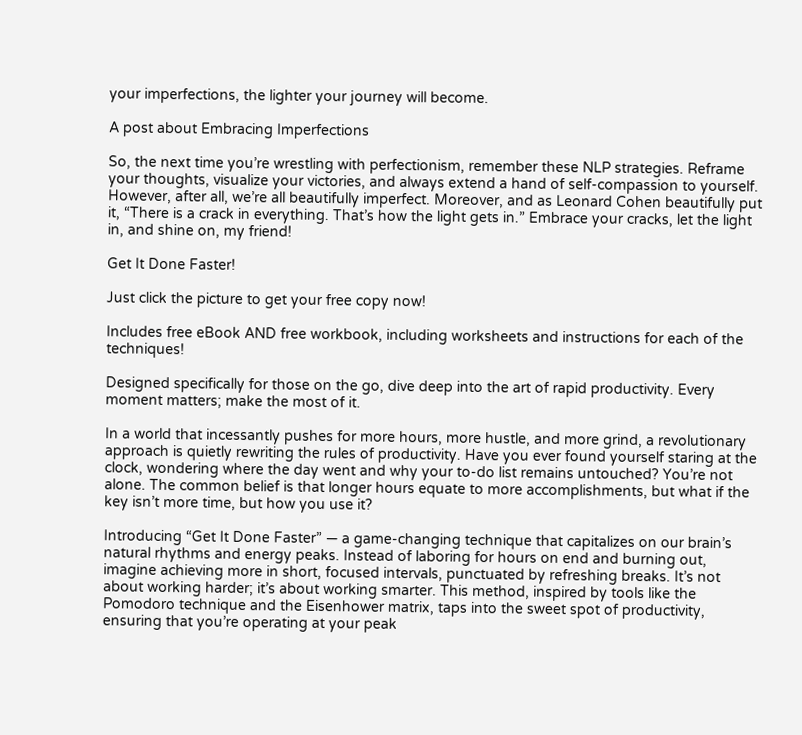your imperfections, the lighter your journey will become.

A post about Embracing Imperfections

So, the next time you’re wrestling with perfectionism, remember these NLP strategies. Reframe your thoughts, visualize your victories, and always extend a hand of self-compassion to yourself. However, after all, we’re all beautifully imperfect. Moreover, and as Leonard Cohen beautifully put it, “There is a crack in everything. That’s how the light gets in.” Embrace your cracks, let the light in, and shine on, my friend!

Get It Done Faster!

Just click the picture to get your free copy now!

Includes free eBook AND free workbook, including worksheets and instructions for each of the techniques!

Designed specifically for those on the go, dive deep into the art of rapid productivity. Every moment matters; make the most of it.

In a world that incessantly pushes for more hours, more hustle, and more grind, a revolutionary approach is quietly rewriting the rules of productivity. Have you ever found yourself staring at the clock, wondering where the day went and why your to-do list remains untouched? You’re not alone. The common belief is that longer hours equate to more accomplishments, but what if the key isn’t more time, but how you use it?

Introducing “Get It Done Faster” — a game-changing technique that capitalizes on our brain’s natural rhythms and energy peaks. Instead of laboring for hours on end and burning out, imagine achieving more in short, focused intervals, punctuated by refreshing breaks. It’s not about working harder; it’s about working smarter. This method, inspired by tools like the Pomodoro technique and the Eisenhower matrix, taps into the sweet spot of productivity, ensuring that you’re operating at your peak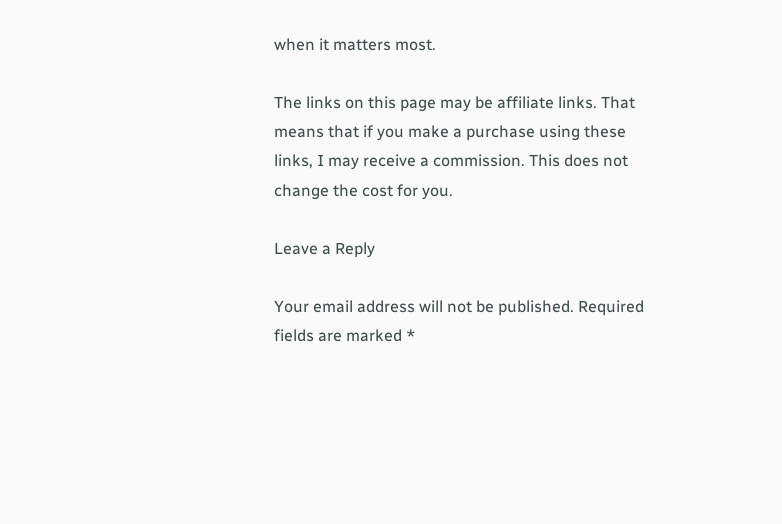when it matters most.

The links on this page may be affiliate links. That means that if you make a purchase using these links, I may receive a commission. This does not change the cost for you.

Leave a Reply

Your email address will not be published. Required fields are marked *